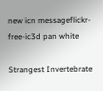new icn messageflickr-free-ic3d pan white

Strangest Invertebrate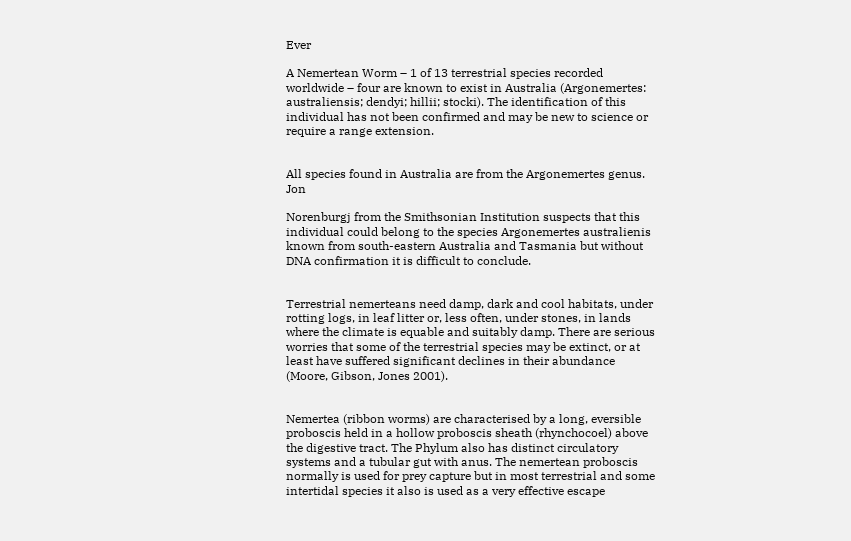Ever

A Nemertean Worm – 1 of 13 terrestrial species recorded worldwide – four are known to exist in Australia (Argonemertes: australiensis; dendyi; hillii; stocki). The identification of this individual has not been confirmed and may be new to science or require a range extension.


All species found in Australia are from the Argonemertes genus. Jon

Norenburgj from the Smithsonian Institution suspects that this individual could belong to the species Argonemertes australienis known from south-eastern Australia and Tasmania but without DNA confirmation it is difficult to conclude.


Terrestrial nemerteans need damp, dark and cool habitats, under rotting logs, in leaf litter or, less often, under stones, in lands where the climate is equable and suitably damp. There are serious worries that some of the terrestrial species may be extinct, or at least have suffered significant declines in their abundance (Moore, Gibson, Jones 2001).


Nemertea (ribbon worms) are characterised by a long, eversible proboscis held in a hollow proboscis sheath (rhynchocoel) above the digestive tract. The Phylum also has distinct circulatory systems and a tubular gut with anus. The nemertean proboscis normally is used for prey capture but in most terrestrial and some intertidal species it also is used as a very effective escape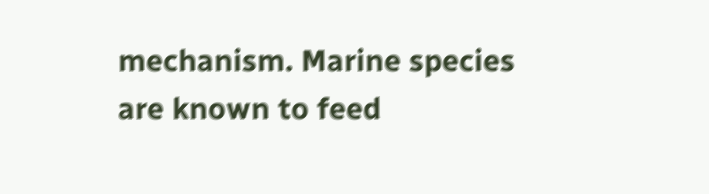mechanism. Marine species are known to feed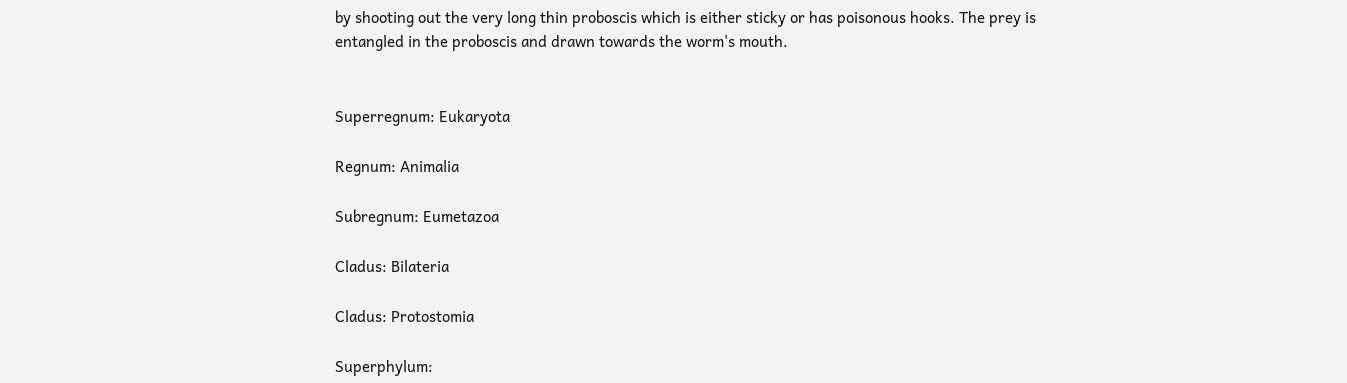by shooting out the very long thin proboscis which is either sticky or has poisonous hooks. The prey is entangled in the proboscis and drawn towards the worm's mouth.


Superregnum: Eukaryota

Regnum: Animalia

Subregnum: Eumetazoa

Cladus: Bilateria

Cladus: Protostomia

Superphylum: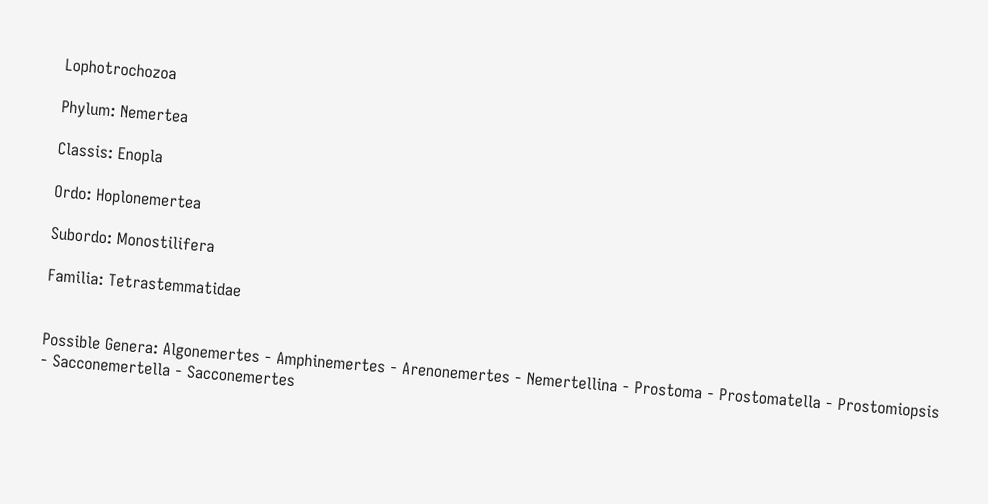Lophotrochozoa

Phylum: Nemertea

Classis: Enopla

Ordo: Hoplonemertea

Subordo: Monostilifera

Familia: Tetrastemmatidae


Possible Genera: Algonemertes - Amphinemertes - Arenonemertes - Nemertellina - Prostoma - Prostomatella - Prostomiopsis - Sacconemertella - Sacconemertes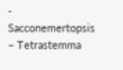- Sacconemertopsis – Tetrastemma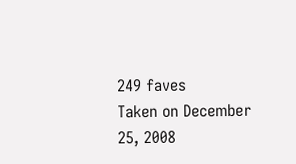249 faves
Taken on December 25, 2008